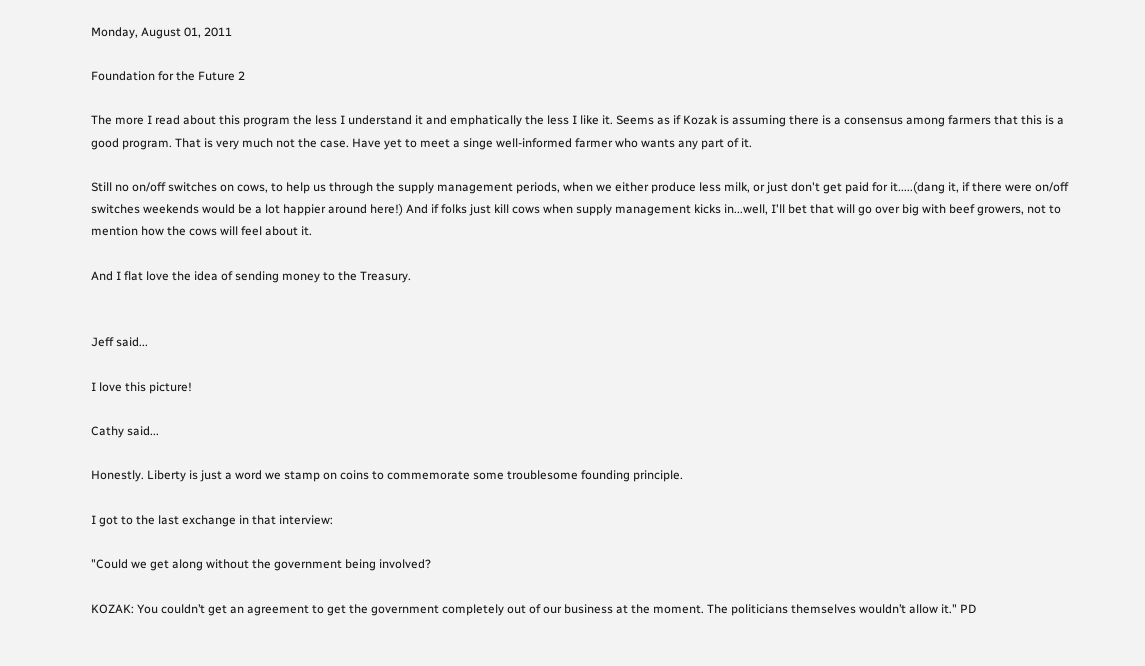Monday, August 01, 2011

Foundation for the Future 2

The more I read about this program the less I understand it and emphatically the less I like it. Seems as if Kozak is assuming there is a consensus among farmers that this is a good program. That is very much not the case. Have yet to meet a singe well-informed farmer who wants any part of it.

Still no on/off switches on cows, to help us through the supply management periods, when we either produce less milk, or just don't get paid for it.....(dang it, if there were on/off switches weekends would be a lot happier around here!) And if folks just kill cows when supply management kicks in...well, I'll bet that will go over big with beef growers, not to mention how the cows will feel about it.

And I flat love the idea of sending money to the Treasury.


Jeff said...

I love this picture!

Cathy said...

Honestly. Liberty is just a word we stamp on coins to commemorate some troublesome founding principle.

I got to the last exchange in that interview:

"Could we get along without the government being involved?

KOZAK: You couldn’t get an agreement to get the government completely out of our business at the moment. The politicians themselves wouldn’t allow it." PD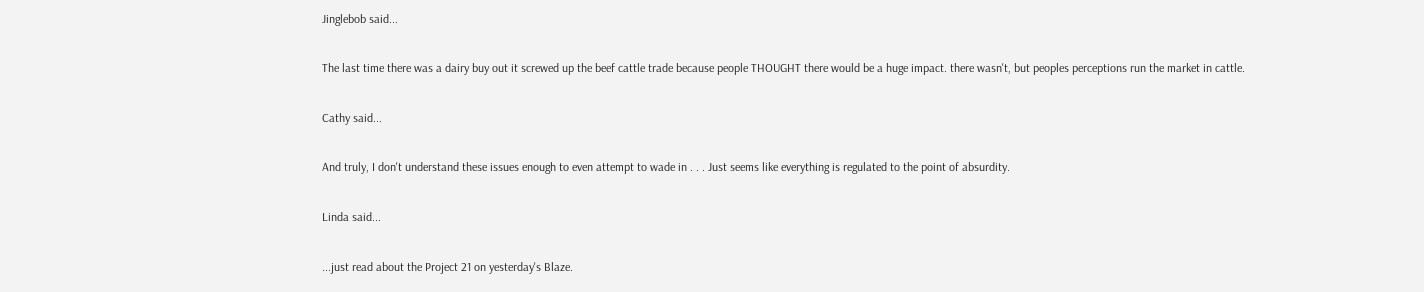Jinglebob said...

The last time there was a dairy buy out it screwed up the beef cattle trade because people THOUGHT there would be a huge impact. there wasn't, but peoples perceptions run the market in cattle.

Cathy said...

And truly, I don't understand these issues enough to even attempt to wade in . . . Just seems like everything is regulated to the point of absurdity.

Linda said...

...just read about the Project 21 on yesterday's Blaze.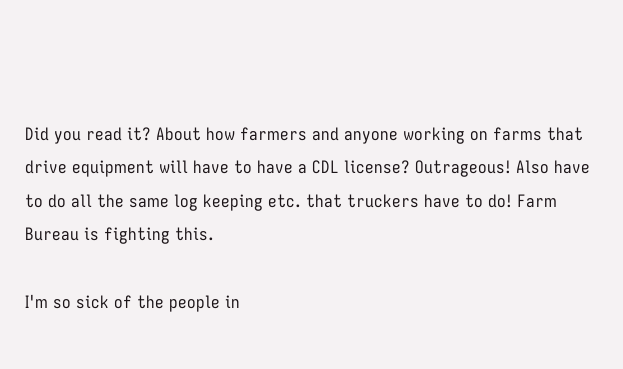Did you read it? About how farmers and anyone working on farms that drive equipment will have to have a CDL license? Outrageous! Also have to do all the same log keeping etc. that truckers have to do! Farm Bureau is fighting this.

I'm so sick of the people in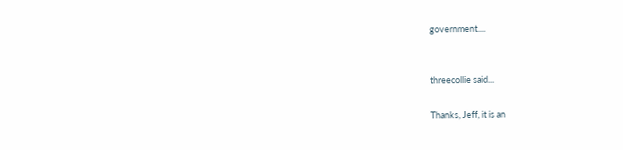government....


threecollie said...

Thanks, Jeff, it is an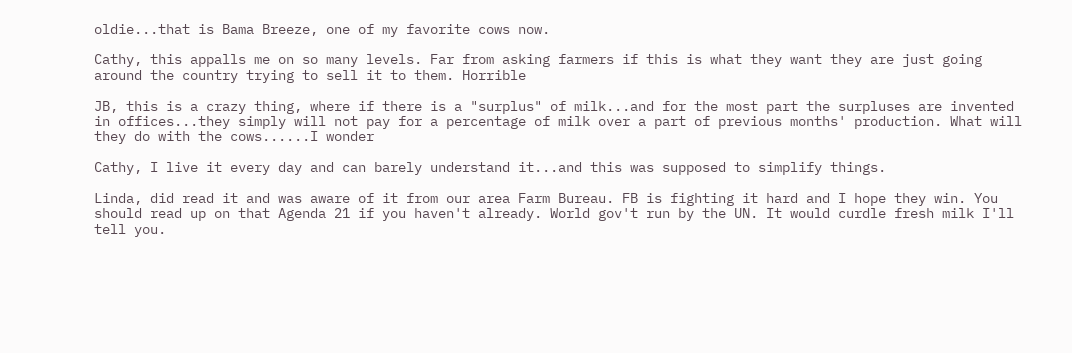oldie...that is Bama Breeze, one of my favorite cows now.

Cathy, this appalls me on so many levels. Far from asking farmers if this is what they want they are just going around the country trying to sell it to them. Horrible

JB, this is a crazy thing, where if there is a "surplus" of milk...and for the most part the surpluses are invented in offices...they simply will not pay for a percentage of milk over a part of previous months' production. What will they do with the cows......I wonder

Cathy, I live it every day and can barely understand it...and this was supposed to simplify things.

Linda, did read it and was aware of it from our area Farm Bureau. FB is fighting it hard and I hope they win. You should read up on that Agenda 21 if you haven't already. World gov't run by the UN. It would curdle fresh milk I'll tell you.